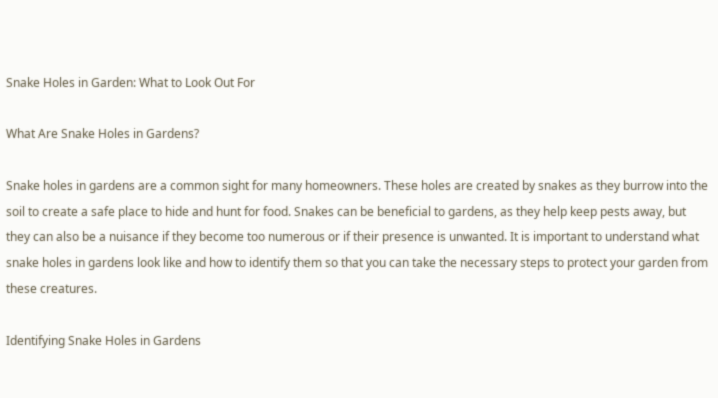Snake Holes in Garden: What to Look Out For

What Are Snake Holes in Gardens?

Snake holes in gardens are a common sight for many homeowners. These holes are created by snakes as they burrow into the soil to create a safe place to hide and hunt for food. Snakes can be beneficial to gardens, as they help keep pests away, but they can also be a nuisance if they become too numerous or if their presence is unwanted. It is important to understand what snake holes in gardens look like and how to identify them so that you can take the necessary steps to protect your garden from these creatures.

Identifying Snake Holes in Gardens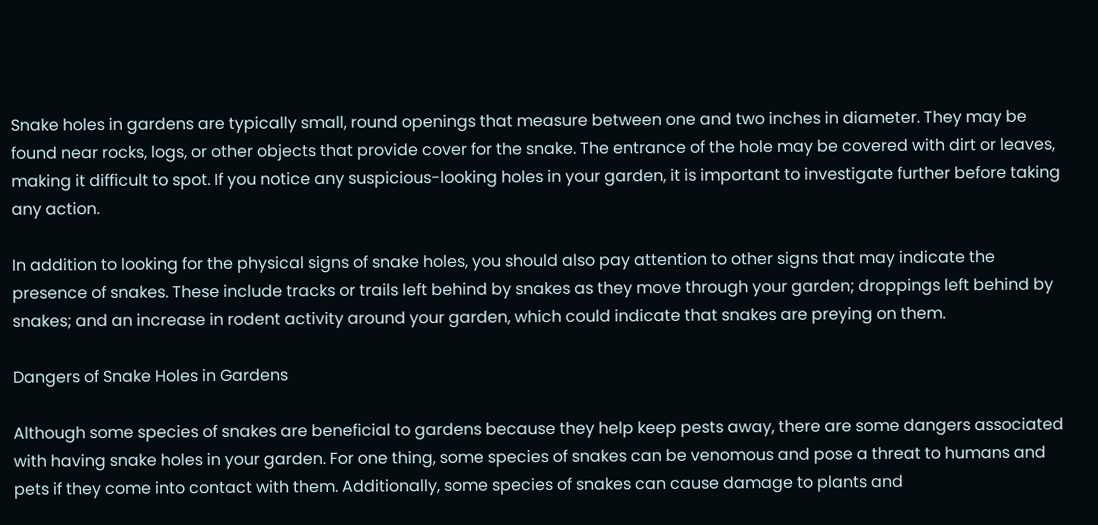Snake holes in gardens are typically small, round openings that measure between one and two inches in diameter. They may be found near rocks, logs, or other objects that provide cover for the snake. The entrance of the hole may be covered with dirt or leaves, making it difficult to spot. If you notice any suspicious-looking holes in your garden, it is important to investigate further before taking any action.

In addition to looking for the physical signs of snake holes, you should also pay attention to other signs that may indicate the presence of snakes. These include tracks or trails left behind by snakes as they move through your garden; droppings left behind by snakes; and an increase in rodent activity around your garden, which could indicate that snakes are preying on them.

Dangers of Snake Holes in Gardens

Although some species of snakes are beneficial to gardens because they help keep pests away, there are some dangers associated with having snake holes in your garden. For one thing, some species of snakes can be venomous and pose a threat to humans and pets if they come into contact with them. Additionally, some species of snakes can cause damage to plants and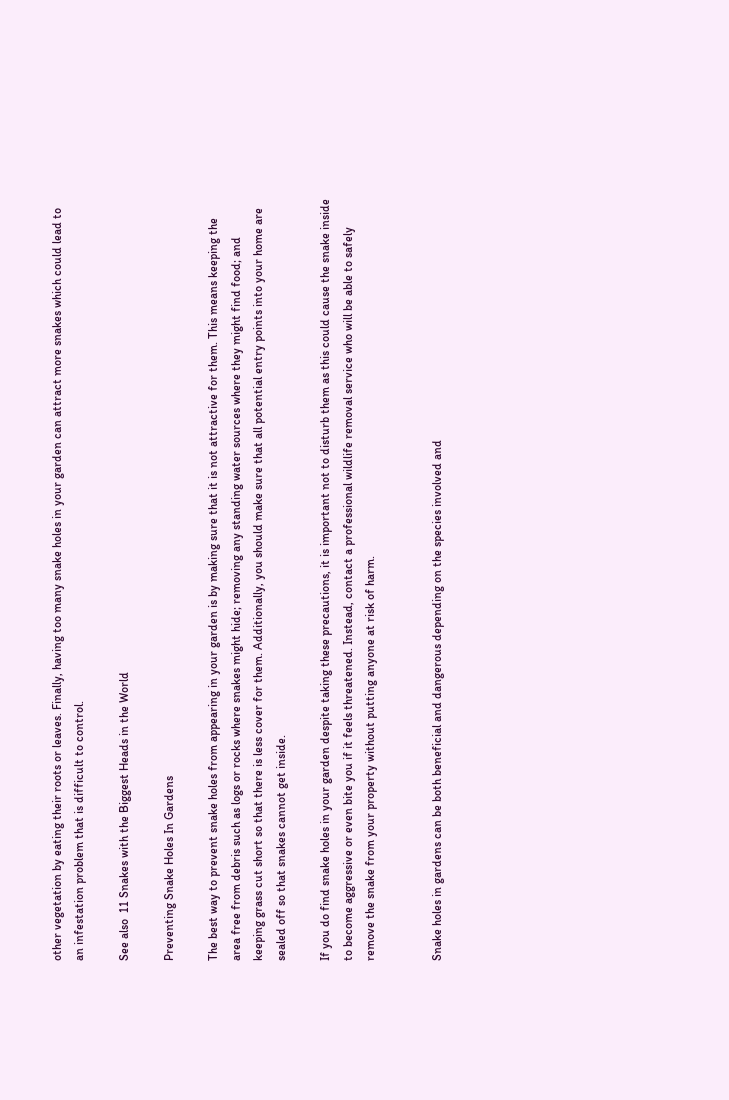other vegetation by eating their roots or leaves. Finally, having too many snake holes in your garden can attract more snakes which could lead to an infestation problem that is difficult to control.

See also  11 Snakes with the Biggest Heads in the World

Preventing Snake Holes In Gardens

The best way to prevent snake holes from appearing in your garden is by making sure that it is not attractive for them. This means keeping the area free from debris such as logs or rocks where snakes might hide; removing any standing water sources where they might find food; and keeping grass cut short so that there is less cover for them. Additionally, you should make sure that all potential entry points into your home are sealed off so that snakes cannot get inside.

If you do find snake holes in your garden despite taking these precautions, it is important not to disturb them as this could cause the snake inside to become aggressive or even bite you if it feels threatened. Instead, contact a professional wildlife removal service who will be able to safely remove the snake from your property without putting anyone at risk of harm.


Snake holes in gardens can be both beneficial and dangerous depending on the species involved and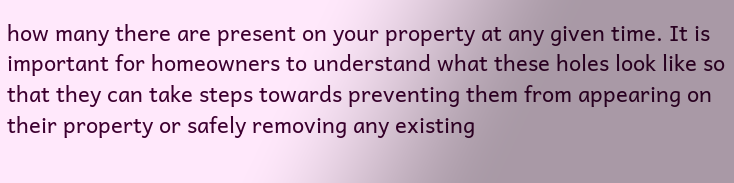how many there are present on your property at any given time. It is important for homeowners to understand what these holes look like so that they can take steps towards preventing them from appearing on their property or safely removing any existing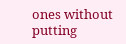ones without putting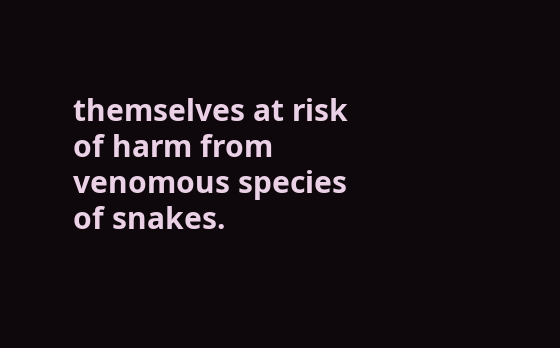themselves at risk of harm from venomous species of snakes.